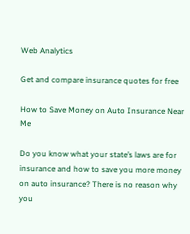Web Analytics

Get and compare insurance quotes for free

How to Save Money on Auto Insurance Near Me

Do you know what your state’s laws are for insurance and how to save you more money on auto insurance? There is no reason why you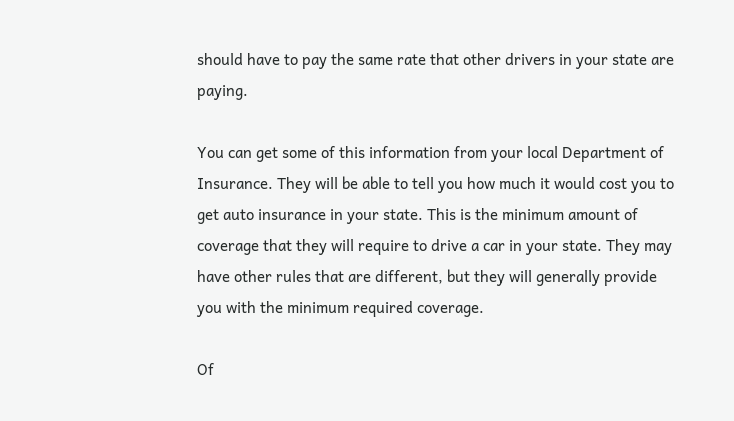should have to pay the same rate that other drivers in your state are paying.

You can get some of this information from your local Department of Insurance. They will be able to tell you how much it would cost you to get auto insurance in your state. This is the minimum amount of coverage that they will require to drive a car in your state. They may have other rules that are different, but they will generally provide you with the minimum required coverage.

Of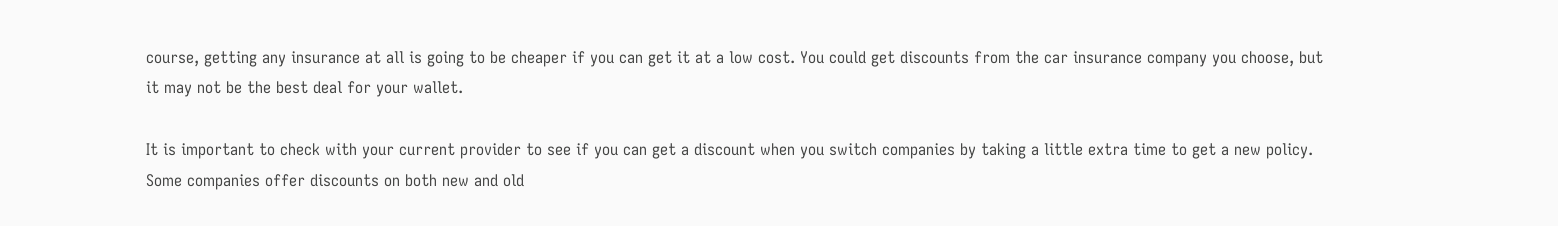course, getting any insurance at all is going to be cheaper if you can get it at a low cost. You could get discounts from the car insurance company you choose, but it may not be the best deal for your wallet.

It is important to check with your current provider to see if you can get a discount when you switch companies by taking a little extra time to get a new policy. Some companies offer discounts on both new and old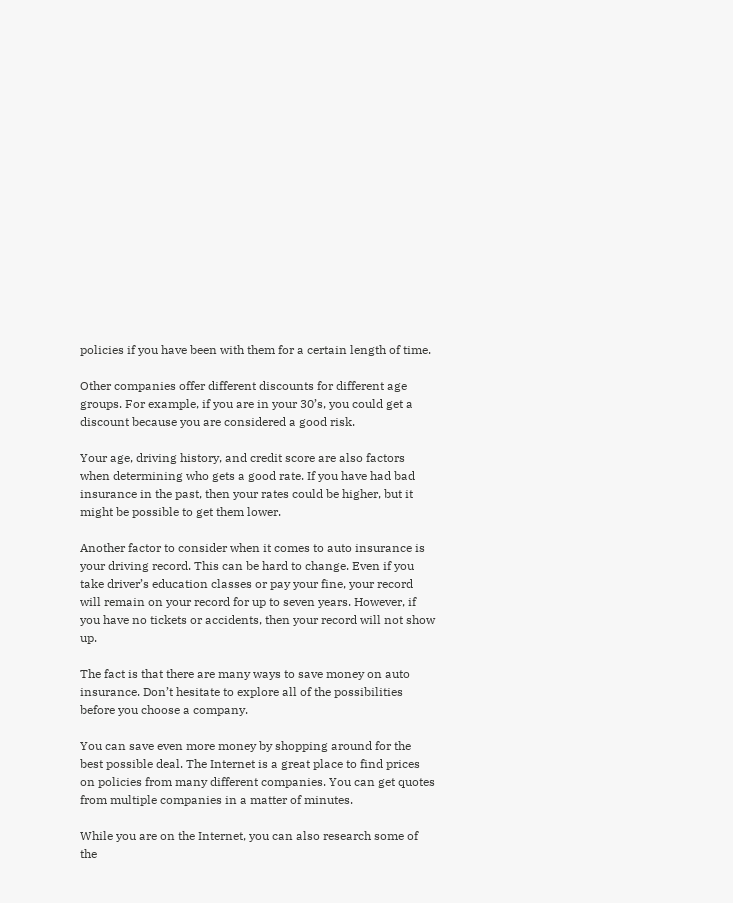policies if you have been with them for a certain length of time.

Other companies offer different discounts for different age groups. For example, if you are in your 30’s, you could get a discount because you are considered a good risk.

Your age, driving history, and credit score are also factors when determining who gets a good rate. If you have had bad insurance in the past, then your rates could be higher, but it might be possible to get them lower.

Another factor to consider when it comes to auto insurance is your driving record. This can be hard to change. Even if you take driver’s education classes or pay your fine, your record will remain on your record for up to seven years. However, if you have no tickets or accidents, then your record will not show up.

The fact is that there are many ways to save money on auto insurance. Don’t hesitate to explore all of the possibilities before you choose a company.

You can save even more money by shopping around for the best possible deal. The Internet is a great place to find prices on policies from many different companies. You can get quotes from multiple companies in a matter of minutes.

While you are on the Internet, you can also research some of the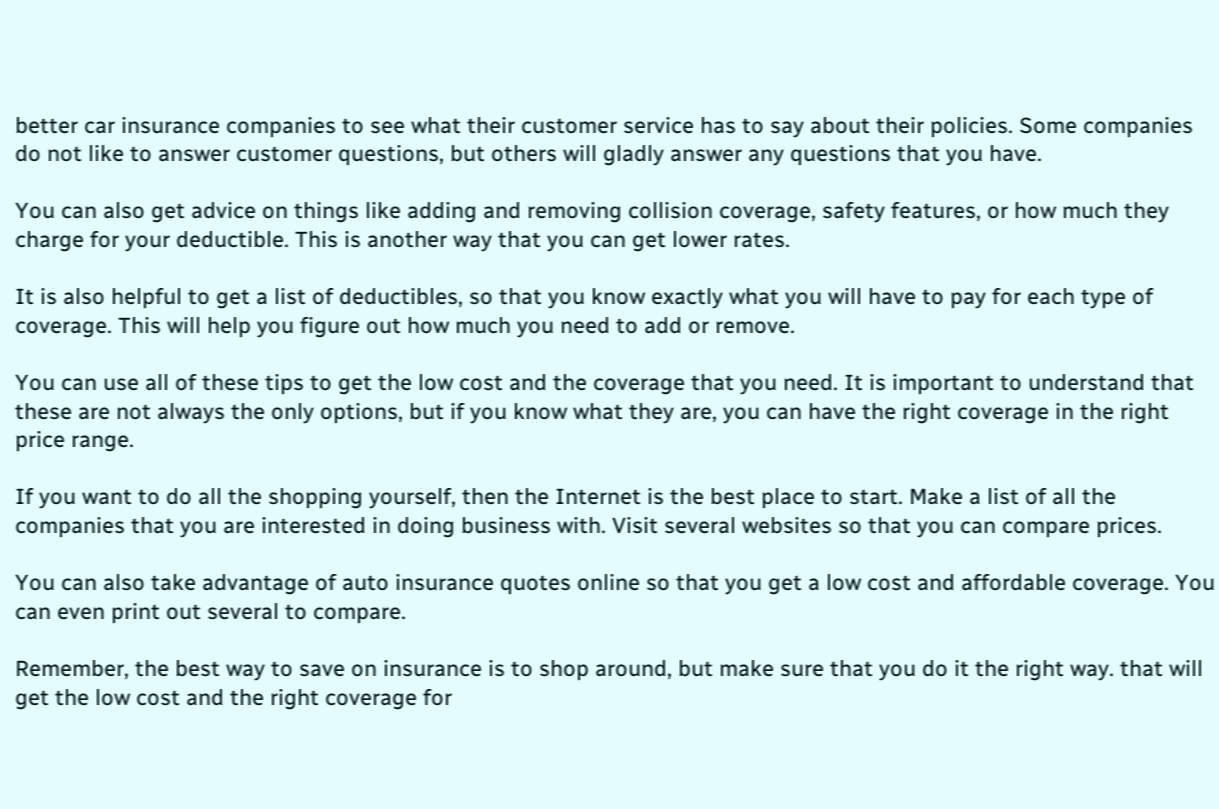better car insurance companies to see what their customer service has to say about their policies. Some companies do not like to answer customer questions, but others will gladly answer any questions that you have.

You can also get advice on things like adding and removing collision coverage, safety features, or how much they charge for your deductible. This is another way that you can get lower rates.

It is also helpful to get a list of deductibles, so that you know exactly what you will have to pay for each type of coverage. This will help you figure out how much you need to add or remove.

You can use all of these tips to get the low cost and the coverage that you need. It is important to understand that these are not always the only options, but if you know what they are, you can have the right coverage in the right price range.

If you want to do all the shopping yourself, then the Internet is the best place to start. Make a list of all the companies that you are interested in doing business with. Visit several websites so that you can compare prices.

You can also take advantage of auto insurance quotes online so that you get a low cost and affordable coverage. You can even print out several to compare.

Remember, the best way to save on insurance is to shop around, but make sure that you do it the right way. that will get the low cost and the right coverage for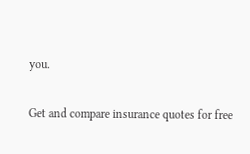you.

Get and compare insurance quotes for free